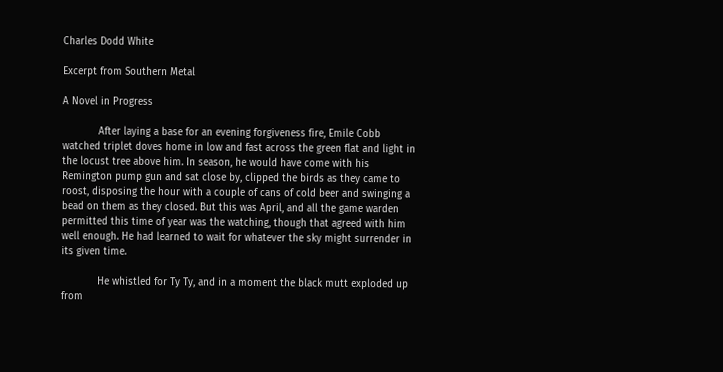Charles Dodd White

Excerpt from Southern Metal

A Novel in Progress

            After laying a base for an evening forgiveness fire, Emile Cobb watched triplet doves home in low and fast across the green flat and light in the locust tree above him. In season, he would have come with his Remington pump gun and sat close by, clipped the birds as they came to roost, disposing the hour with a couple of cans of cold beer and swinging a bead on them as they closed. But this was April, and all the game warden permitted this time of year was the watching, though that agreed with him well enough. He had learned to wait for whatever the sky might surrender in its given time.

            He whistled for Ty Ty, and in a moment the black mutt exploded up from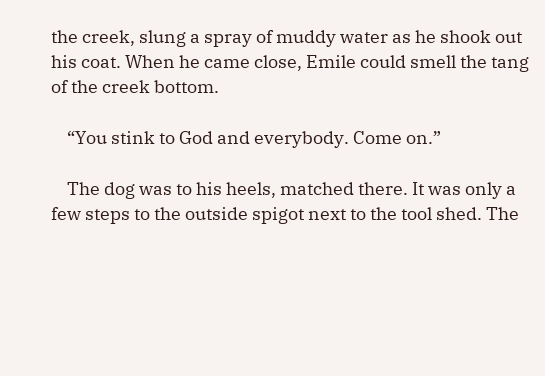the creek, slung a spray of muddy water as he shook out his coat. When he came close, Emile could smell the tang of the creek bottom.

    “You stink to God and everybody. Come on.”

    The dog was to his heels, matched there. It was only a few steps to the outside spigot next to the tool shed. The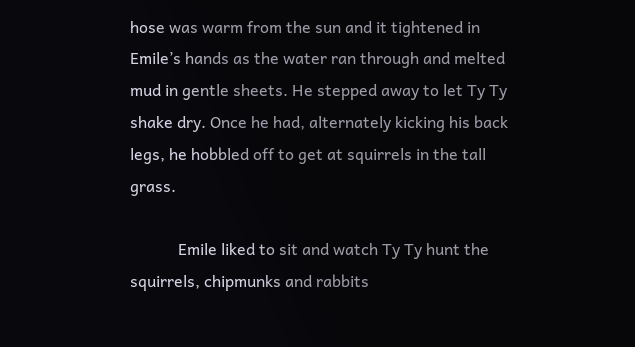hose was warm from the sun and it tightened in Emile’s hands as the water ran through and melted mud in gentle sheets. He stepped away to let Ty Ty shake dry. Once he had, alternately kicking his back legs, he hobbled off to get at squirrels in the tall grass.

            Emile liked to sit and watch Ty Ty hunt the squirrels, chipmunks and rabbits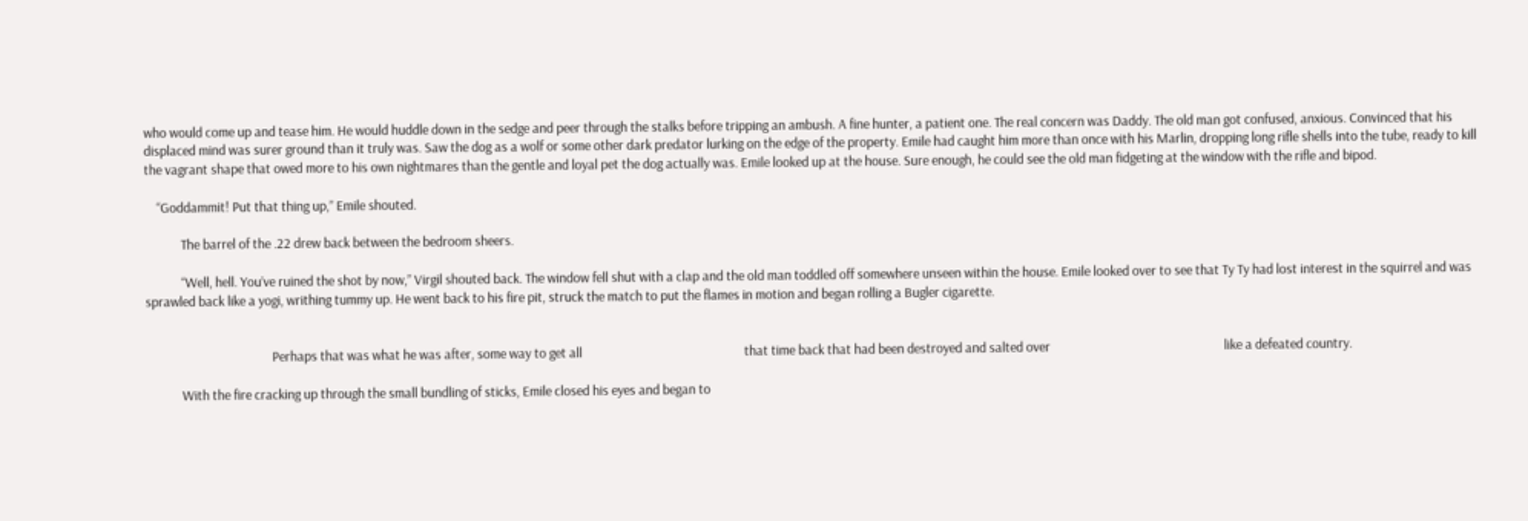who would come up and tease him. He would huddle down in the sedge and peer through the stalks before tripping an ambush. A fine hunter, a patient one. The real concern was Daddy. The old man got confused, anxious. Convinced that his displaced mind was surer ground than it truly was. Saw the dog as a wolf or some other dark predator lurking on the edge of the property. Emile had caught him more than once with his Marlin, dropping long rifle shells into the tube, ready to kill the vagrant shape that owed more to his own nightmares than the gentle and loyal pet the dog actually was. Emile looked up at the house. Sure enough, he could see the old man fidgeting at the window with the rifle and bipod.

    “Goddammit! Put that thing up,” Emile shouted.

            The barrel of the .22 drew back between the bedroom sheers.

            “Well, hell. You’ve ruined the shot by now,” Virgil shouted back. The window fell shut with a clap and the old man toddled off somewhere unseen within the house. Emile looked over to see that Ty Ty had lost interest in the squirrel and was sprawled back like a yogi, writhing tummy up. He went back to his fire pit, struck the match to put the flames in motion and began rolling a Bugler cigarette.


                                          Perhaps that was what he was after, some way to get all                                                      that time back that had been destroyed and salted over                                                          like a defeated country.

            With the fire cracking up through the small bundling of sticks, Emile closed his eyes and began to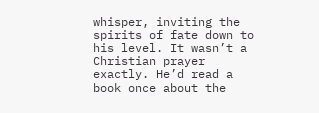whisper, inviting the spirits of fate down to his level. It wasn’t a Christian prayer exactly. He’d read a book once about the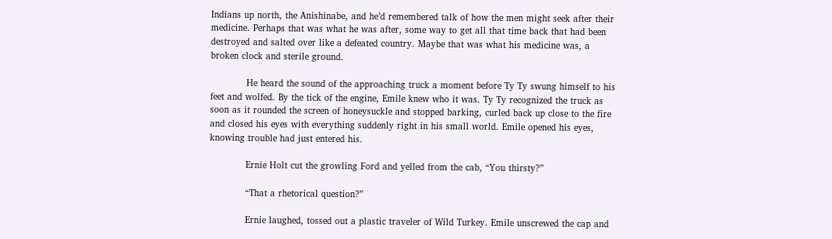Indians up north, the Anishinabe, and he’d remembered talk of how the men might seek after their medicine. Perhaps that was what he was after, some way to get all that time back that had been destroyed and salted over like a defeated country. Maybe that was what his medicine was, a broken clock and sterile ground.

            He heard the sound of the approaching truck a moment before Ty Ty swung himself to his feet and wolfed. By the tick of the engine, Emile knew who it was. Ty Ty recognized the truck as soon as it rounded the screen of honeysuckle and stopped barking, curled back up close to the fire and closed his eyes with everything suddenly right in his small world. Emile opened his eyes, knowing trouble had just entered his.

            Ernie Holt cut the growling Ford and yelled from the cab, “You thirsty?”

            “That a rhetorical question?”

            Ernie laughed, tossed out a plastic traveler of Wild Turkey. Emile unscrewed the cap and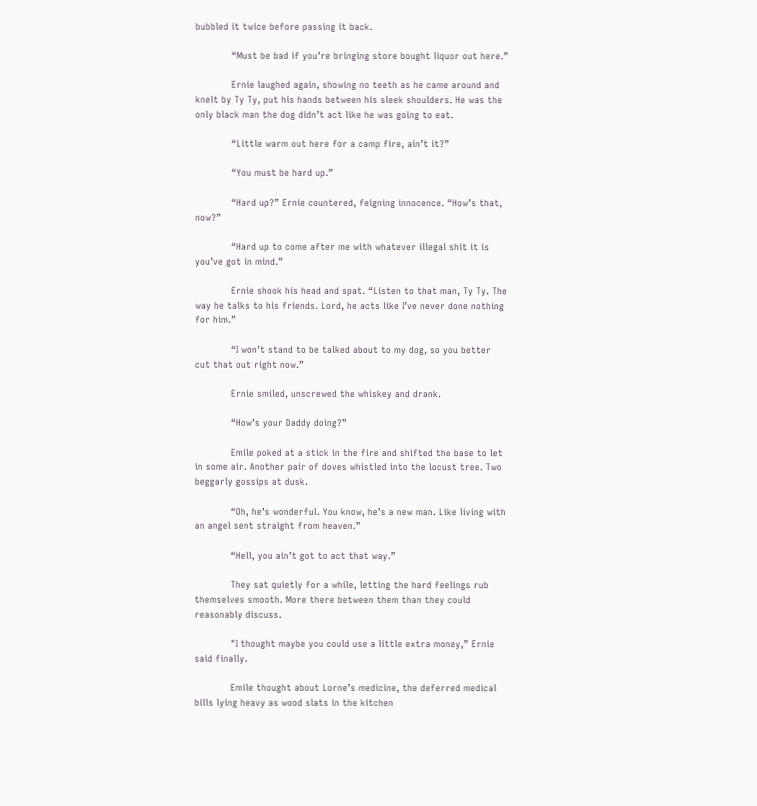bubbled it twice before passing it back.

            “Must be bad if you’re bringing store bought liquor out here.”

            Ernie laughed again, showing no teeth as he came around and knelt by Ty Ty, put his hands between his sleek shoulders. He was the only black man the dog didn’t act like he was going to eat.

            “Little warm out here for a camp fire, ain’t it?”

            “You must be hard up.”

            “Hard up?” Ernie countered, feigning innocence. “How’s that, now?”

            “Hard up to come after me with whatever illegal shit it is you’ve got in mind.”

            Ernie shook his head and spat. “Listen to that man, Ty Ty. The way he talks to his friends. Lord, he acts like I’ve never done nothing for him.”

            “I won’t stand to be talked about to my dog, so you better cut that out right now.”

            Ernie smiled, unscrewed the whiskey and drank.

            “How’s your Daddy doing?”

            Emile poked at a stick in the fire and shifted the base to let in some air. Another pair of doves whistled into the locust tree. Two beggarly gossips at dusk.

            “Oh, he’s wonderful. You know, he’s a new man. Like living with an angel sent straight from heaven.”

            “Hell, you ain’t got to act that way.”

            They sat quietly for a while, letting the hard feelings rub themselves smooth. More there between them than they could reasonably discuss.

            "I thought maybe you could use a little extra money,” Ernie said finally.

            Emile thought about Lorne’s medicine, the deferred medical bills lying heavy as wood slats in the kitchen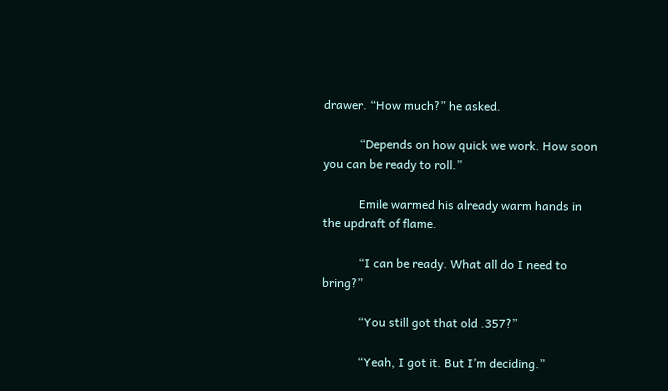drawer. “How much?” he asked.

            “Depends on how quick we work. How soon you can be ready to roll.”

            Emile warmed his already warm hands in the updraft of flame.

            “I can be ready. What all do I need to bring?”

            “You still got that old .357?”

            “Yeah, I got it. But I’m deciding.”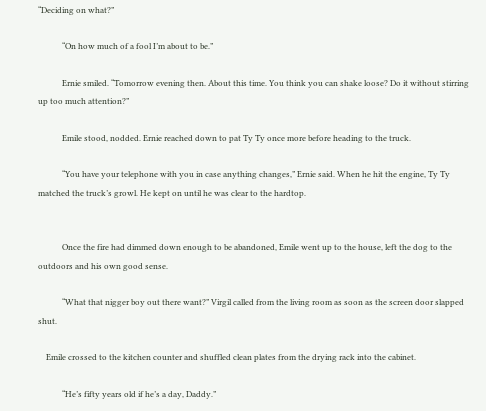“Deciding on what?”

            “On how much of a fool I’m about to be.”

            Ernie smiled. “Tomorrow evening then. About this time. You think you can shake loose? Do it without stirring up too much attention?”

            Emile stood, nodded. Ernie reached down to pat Ty Ty once more before heading to the truck.

            “You have your telephone with you in case anything changes,” Ernie said. When he hit the engine, Ty Ty matched the truck’s growl. He kept on until he was clear to the hardtop.


            Once the fire had dimmed down enough to be abandoned, Emile went up to the house, left the dog to the outdoors and his own good sense.

            “What that nigger boy out there want?” Virgil called from the living room as soon as the screen door slapped shut.

    Emile crossed to the kitchen counter and shuffled clean plates from the drying rack into the cabinet.

            “He’s fifty years old if he’s a day, Daddy.”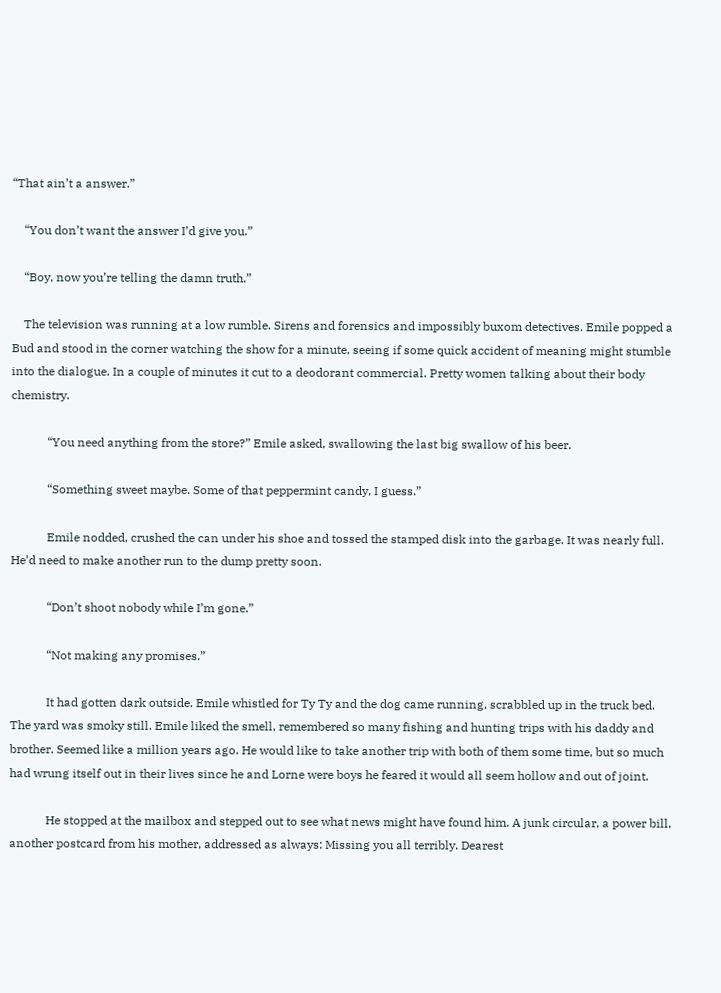“That ain’t a answer.”

    “You don’t want the answer I’d give you.”

    “Boy, now you’re telling the damn truth.”

    The television was running at a low rumble. Sirens and forensics and impossibly buxom detectives. Emile popped a Bud and stood in the corner watching the show for a minute, seeing if some quick accident of meaning might stumble into the dialogue. In a couple of minutes it cut to a deodorant commercial. Pretty women talking about their body chemistry.

            “You need anything from the store?” Emile asked, swallowing the last big swallow of his beer.

            “Something sweet maybe. Some of that peppermint candy, I guess.”

            Emile nodded, crushed the can under his shoe and tossed the stamped disk into the garbage. It was nearly full. He’d need to make another run to the dump pretty soon.

            “Don’t shoot nobody while I’m gone.”

            “Not making any promises.”

            It had gotten dark outside. Emile whistled for Ty Ty and the dog came running, scrabbled up in the truck bed. The yard was smoky still. Emile liked the smell, remembered so many fishing and hunting trips with his daddy and brother. Seemed like a million years ago. He would like to take another trip with both of them some time, but so much had wrung itself out in their lives since he and Lorne were boys he feared it would all seem hollow and out of joint.

            He stopped at the mailbox and stepped out to see what news might have found him. A junk circular, a power bill, another postcard from his mother, addressed as always: Missing you all terribly. Dearest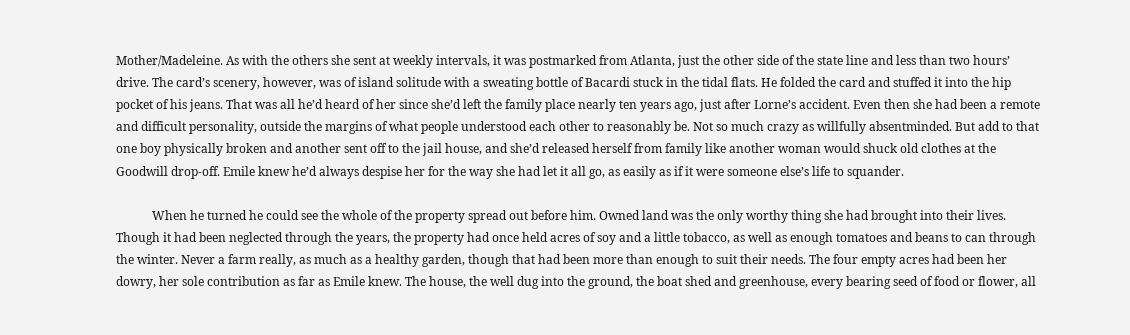Mother/Madeleine. As with the others she sent at weekly intervals, it was postmarked from Atlanta, just the other side of the state line and less than two hours’ drive. The card’s scenery, however, was of island solitude with a sweating bottle of Bacardi stuck in the tidal flats. He folded the card and stuffed it into the hip pocket of his jeans. That was all he’d heard of her since she’d left the family place nearly ten years ago, just after Lorne’s accident. Even then she had been a remote and difficult personality, outside the margins of what people understood each other to reasonably be. Not so much crazy as willfully absentminded. But add to that one boy physically broken and another sent off to the jail house, and she’d released herself from family like another woman would shuck old clothes at the Goodwill drop-off. Emile knew he’d always despise her for the way she had let it all go, as easily as if it were someone else’s life to squander.

            When he turned he could see the whole of the property spread out before him. Owned land was the only worthy thing she had brought into their lives. Though it had been neglected through the years, the property had once held acres of soy and a little tobacco, as well as enough tomatoes and beans to can through the winter. Never a farm really, as much as a healthy garden, though that had been more than enough to suit their needs. The four empty acres had been her dowry, her sole contribution as far as Emile knew. The house, the well dug into the ground, the boat shed and greenhouse, every bearing seed of food or flower, all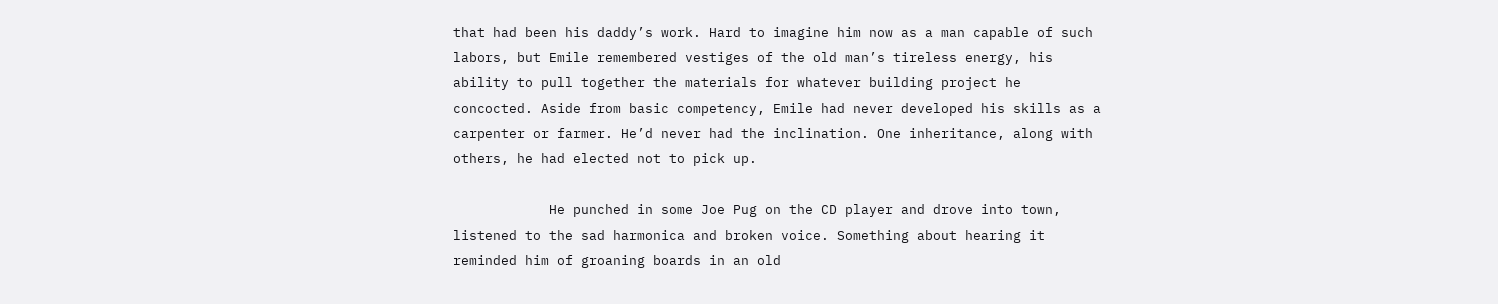that had been his daddy’s work. Hard to imagine him now as a man capable of such labors, but Emile remembered vestiges of the old man’s tireless energy, his ability to pull together the materials for whatever building project he concocted. Aside from basic competency, Emile had never developed his skills as a carpenter or farmer. He’d never had the inclination. One inheritance, along with others, he had elected not to pick up.

            He punched in some Joe Pug on the CD player and drove into town, listened to the sad harmonica and broken voice. Something about hearing it reminded him of groaning boards in an old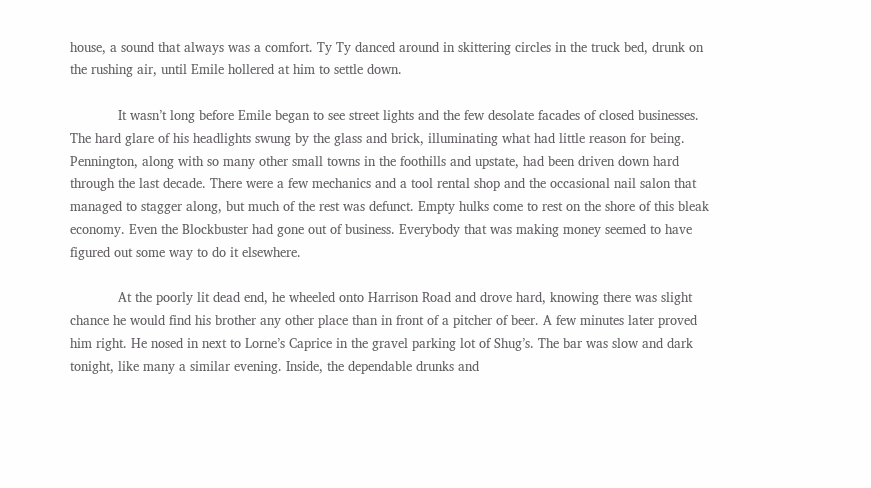house, a sound that always was a comfort. Ty Ty danced around in skittering circles in the truck bed, drunk on the rushing air, until Emile hollered at him to settle down.

            It wasn’t long before Emile began to see street lights and the few desolate facades of closed businesses. The hard glare of his headlights swung by the glass and brick, illuminating what had little reason for being. Pennington, along with so many other small towns in the foothills and upstate, had been driven down hard through the last decade. There were a few mechanics and a tool rental shop and the occasional nail salon that managed to stagger along, but much of the rest was defunct. Empty hulks come to rest on the shore of this bleak economy. Even the Blockbuster had gone out of business. Everybody that was making money seemed to have figured out some way to do it elsewhere.

            At the poorly lit dead end, he wheeled onto Harrison Road and drove hard, knowing there was slight chance he would find his brother any other place than in front of a pitcher of beer. A few minutes later proved him right. He nosed in next to Lorne’s Caprice in the gravel parking lot of Shug’s. The bar was slow and dark tonight, like many a similar evening. Inside, the dependable drunks and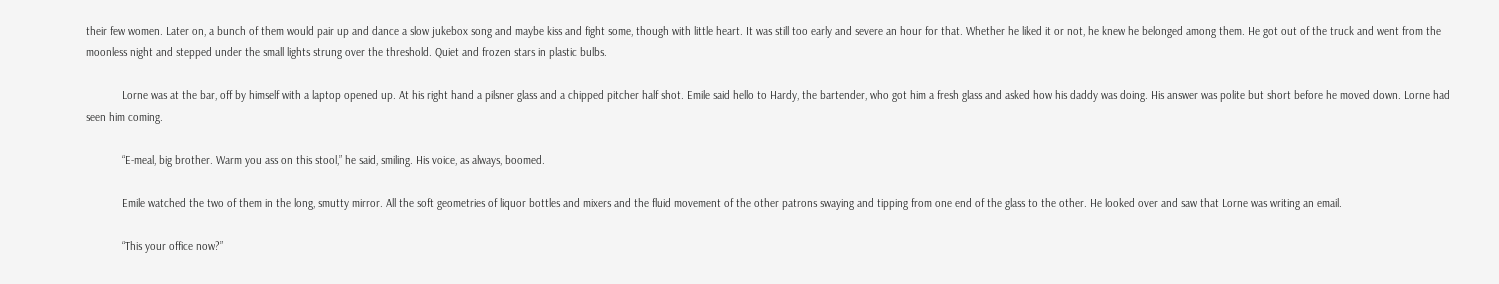their few women. Later on, a bunch of them would pair up and dance a slow jukebox song and maybe kiss and fight some, though with little heart. It was still too early and severe an hour for that. Whether he liked it or not, he knew he belonged among them. He got out of the truck and went from the moonless night and stepped under the small lights strung over the threshold. Quiet and frozen stars in plastic bulbs.

            Lorne was at the bar, off by himself with a laptop opened up. At his right hand a pilsner glass and a chipped pitcher half shot. Emile said hello to Hardy, the bartender, who got him a fresh glass and asked how his daddy was doing. His answer was polite but short before he moved down. Lorne had seen him coming.

            “E-meal, big brother. Warm you ass on this stool,” he said, smiling. His voice, as always, boomed.

            Emile watched the two of them in the long, smutty mirror. All the soft geometries of liquor bottles and mixers and the fluid movement of the other patrons swaying and tipping from one end of the glass to the other. He looked over and saw that Lorne was writing an email.

            “This your office now?”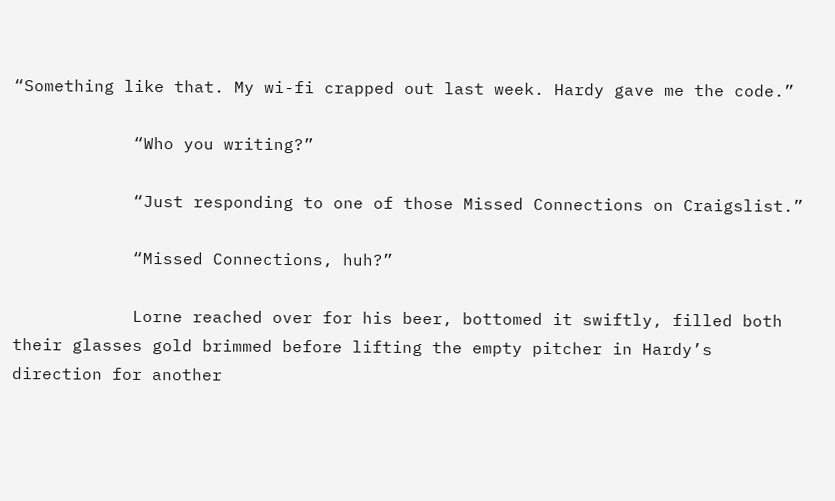“Something like that. My wi-fi crapped out last week. Hardy gave me the code.”

            “Who you writing?”

            “Just responding to one of those Missed Connections on Craigslist.”

            “Missed Connections, huh?”

            Lorne reached over for his beer, bottomed it swiftly, filled both their glasses gold brimmed before lifting the empty pitcher in Hardy’s direction for another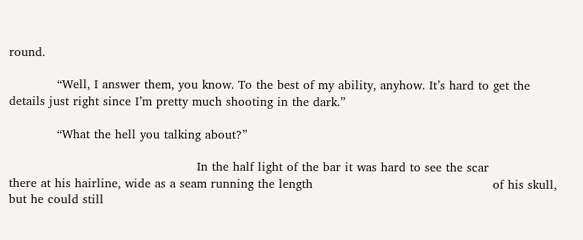round.

            “Well, I answer them, you know. To the best of my ability, anyhow. It’s hard to get the details just right since I’m pretty much shooting in the dark.”

            “What the hell you talking about?”

                                               In the half light of the bar it was hard to see the scar                                                        there at his hairline, wide as a seam running the length                                             of his skull, but he could still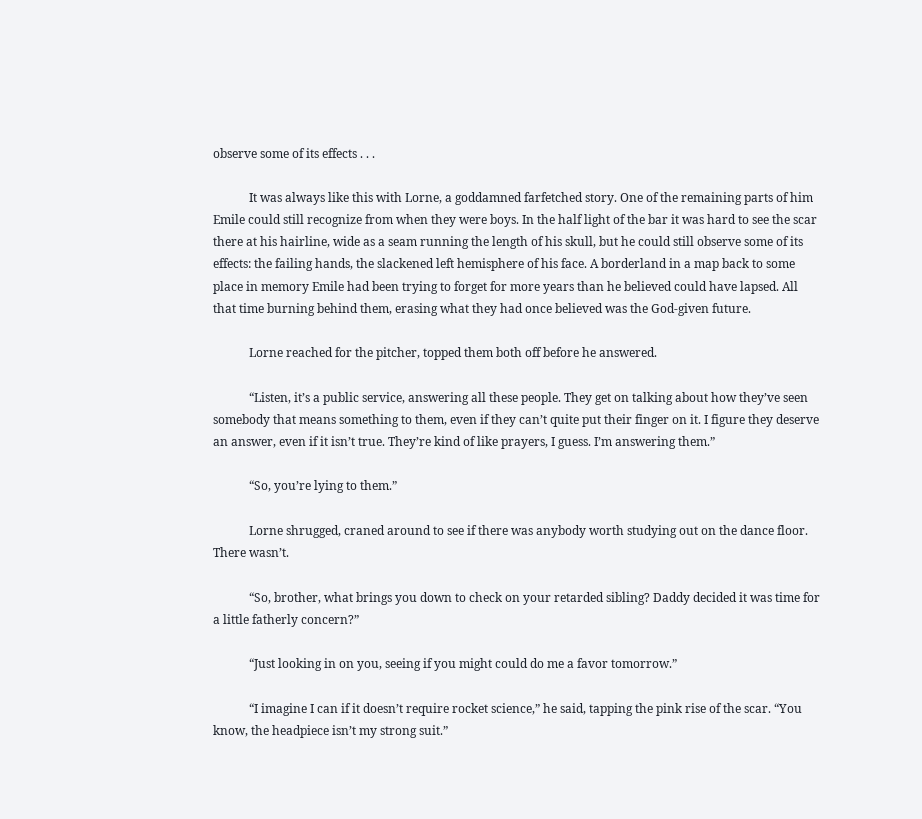observe some of its effects . . .

            It was always like this with Lorne, a goddamned farfetched story. One of the remaining parts of him Emile could still recognize from when they were boys. In the half light of the bar it was hard to see the scar there at his hairline, wide as a seam running the length of his skull, but he could still observe some of its effects: the failing hands, the slackened left hemisphere of his face. A borderland in a map back to some place in memory Emile had been trying to forget for more years than he believed could have lapsed. All that time burning behind them, erasing what they had once believed was the God-given future.

            Lorne reached for the pitcher, topped them both off before he answered.

            “Listen, it’s a public service, answering all these people. They get on talking about how they’ve seen somebody that means something to them, even if they can’t quite put their finger on it. I figure they deserve an answer, even if it isn’t true. They’re kind of like prayers, I guess. I’m answering them.”

            “So, you’re lying to them.”

            Lorne shrugged, craned around to see if there was anybody worth studying out on the dance floor. There wasn’t.

            “So, brother, what brings you down to check on your retarded sibling? Daddy decided it was time for a little fatherly concern?”

            “Just looking in on you, seeing if you might could do me a favor tomorrow.”

            “I imagine I can if it doesn’t require rocket science,” he said, tapping the pink rise of the scar. “You know, the headpiece isn’t my strong suit.”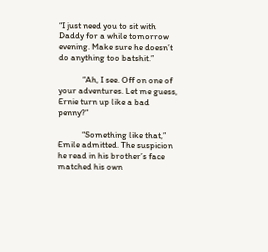“I just need you to sit with Daddy for a while tomorrow evening. Make sure he doesn’t do anything too batshit.”

            “Ah, I see. Off on one of your adventures. Let me guess, Ernie turn up like a bad penny?”

            “Something like that,” Emile admitted. The suspicion he read in his brother’s face matched his own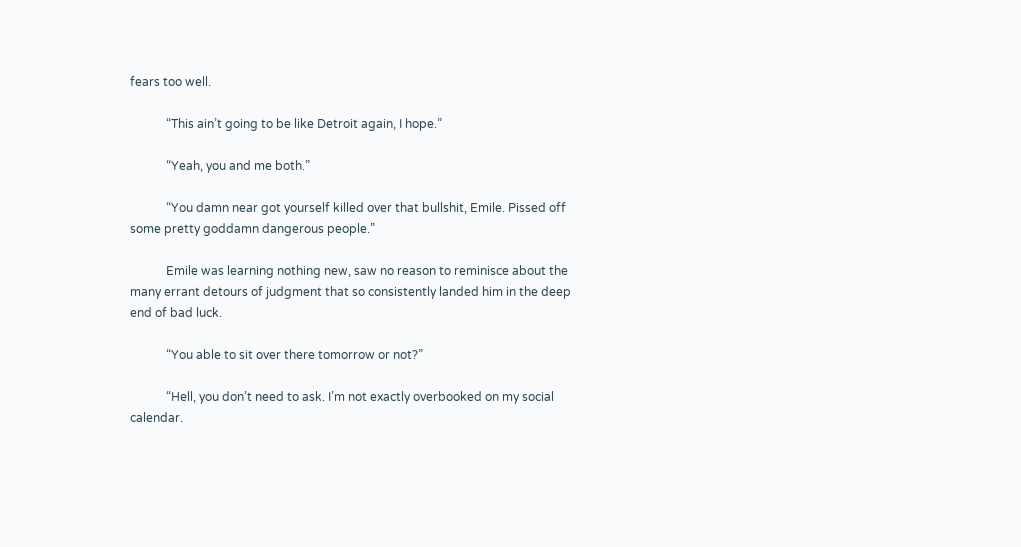fears too well.

            “This ain’t going to be like Detroit again, I hope.”

            “Yeah, you and me both.”

            “You damn near got yourself killed over that bullshit, Emile. Pissed off some pretty goddamn dangerous people.”

            Emile was learning nothing new, saw no reason to reminisce about the many errant detours of judgment that so consistently landed him in the deep end of bad luck.

            “You able to sit over there tomorrow or not?”

            “Hell, you don’t need to ask. I’m not exactly overbooked on my social calendar.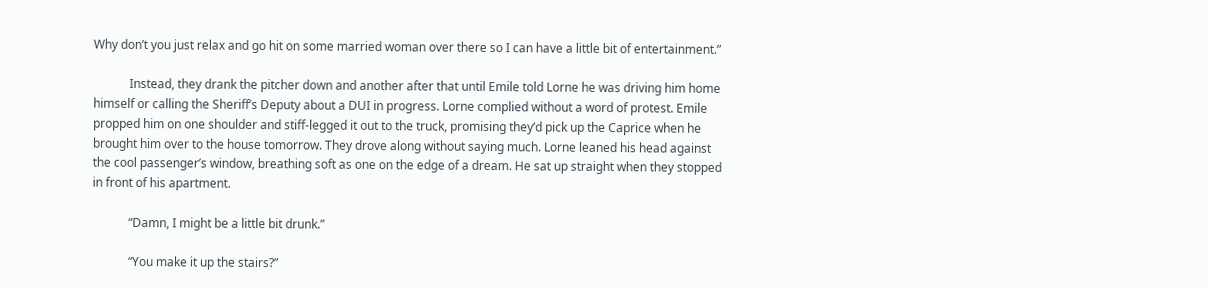Why don’t you just relax and go hit on some married woman over there so I can have a little bit of entertainment.”

            Instead, they drank the pitcher down and another after that until Emile told Lorne he was driving him home himself or calling the Sheriff’s Deputy about a DUI in progress. Lorne complied without a word of protest. Emile propped him on one shoulder and stiff-legged it out to the truck, promising they’d pick up the Caprice when he brought him over to the house tomorrow. They drove along without saying much. Lorne leaned his head against the cool passenger’s window, breathing soft as one on the edge of a dream. He sat up straight when they stopped in front of his apartment.

            “Damn, I might be a little bit drunk.”

            “You make it up the stairs?”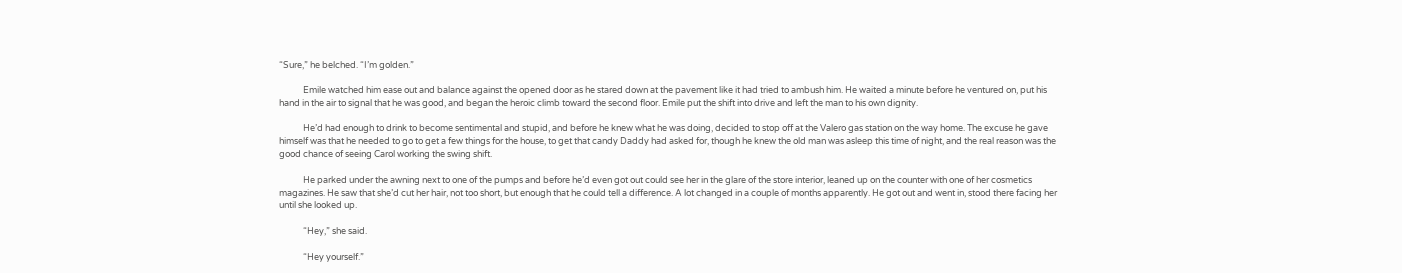“Sure,” he belched. “I’m golden.”

            Emile watched him ease out and balance against the opened door as he stared down at the pavement like it had tried to ambush him. He waited a minute before he ventured on, put his hand in the air to signal that he was good, and began the heroic climb toward the second floor. Emile put the shift into drive and left the man to his own dignity.

            He’d had enough to drink to become sentimental and stupid, and before he knew what he was doing, decided to stop off at the Valero gas station on the way home. The excuse he gave himself was that he needed to go to get a few things for the house, to get that candy Daddy had asked for, though he knew the old man was asleep this time of night, and the real reason was the good chance of seeing Carol working the swing shift.

            He parked under the awning next to one of the pumps and before he’d even got out could see her in the glare of the store interior, leaned up on the counter with one of her cosmetics magazines. He saw that she’d cut her hair, not too short, but enough that he could tell a difference. A lot changed in a couple of months apparently. He got out and went in, stood there facing her until she looked up.

            “Hey,” she said.

            “Hey yourself.”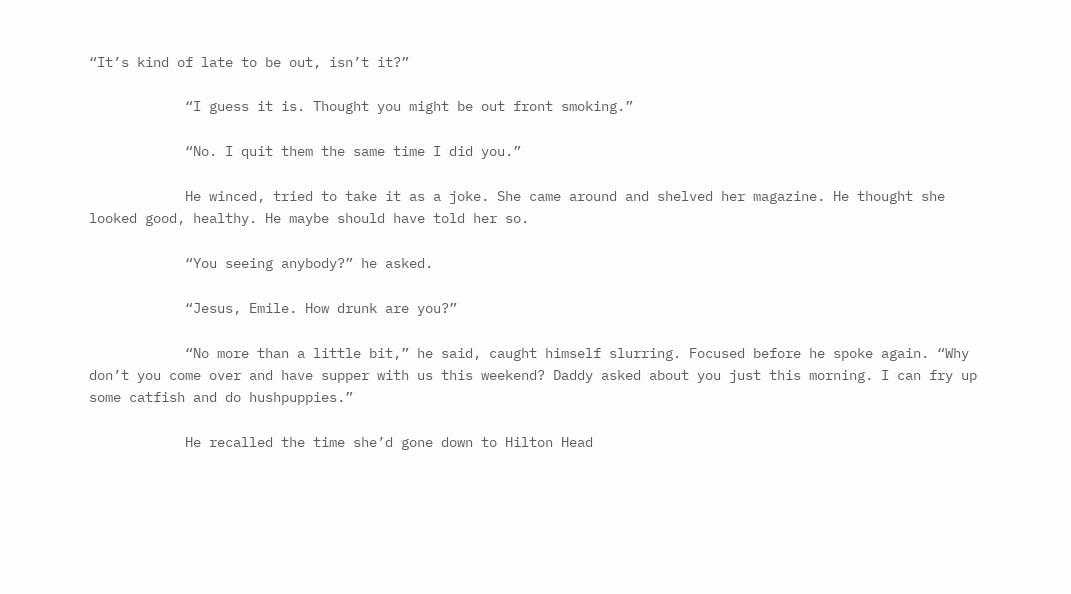“It’s kind of late to be out, isn’t it?”

            “I guess it is. Thought you might be out front smoking.”

            “No. I quit them the same time I did you.”

            He winced, tried to take it as a joke. She came around and shelved her magazine. He thought she looked good, healthy. He maybe should have told her so.

            “You seeing anybody?” he asked.

            “Jesus, Emile. How drunk are you?”

            “No more than a little bit,” he said, caught himself slurring. Focused before he spoke again. “Why don’t you come over and have supper with us this weekend? Daddy asked about you just this morning. I can fry up some catfish and do hushpuppies.”

            He recalled the time she’d gone down to Hilton Head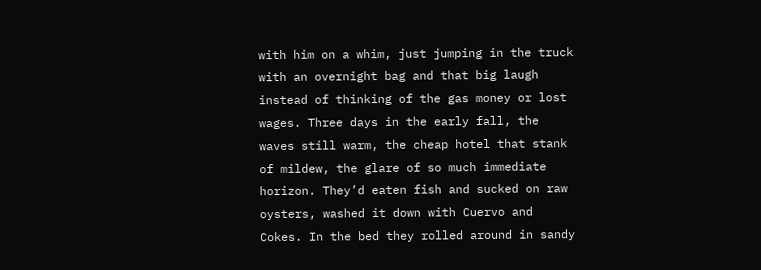with him on a whim, just jumping in the truck with an overnight bag and that big laugh instead of thinking of the gas money or lost wages. Three days in the early fall, the waves still warm, the cheap hotel that stank of mildew, the glare of so much immediate horizon. They’d eaten fish and sucked on raw oysters, washed it down with Cuervo and Cokes. In the bed they rolled around in sandy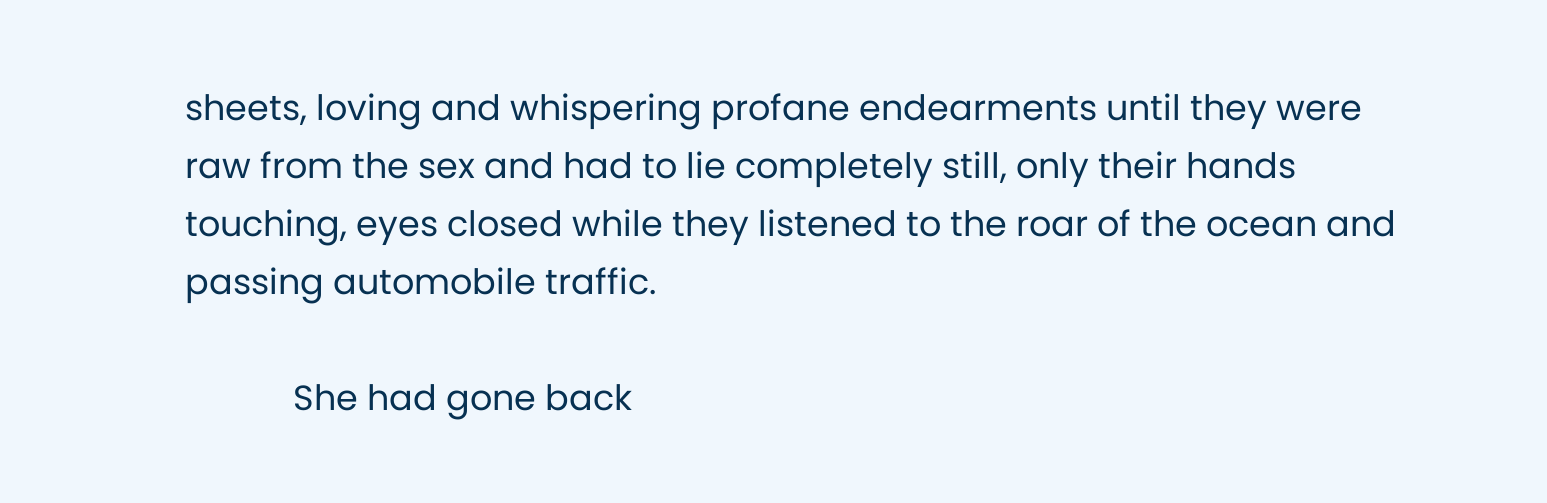sheets, loving and whispering profane endearments until they were raw from the sex and had to lie completely still, only their hands touching, eyes closed while they listened to the roar of the ocean and passing automobile traffic.

            She had gone back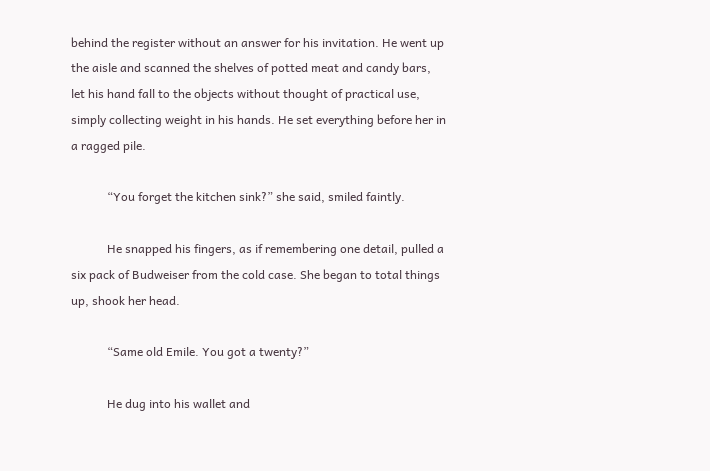behind the register without an answer for his invitation. He went up the aisle and scanned the shelves of potted meat and candy bars, let his hand fall to the objects without thought of practical use, simply collecting weight in his hands. He set everything before her in a ragged pile.

            “You forget the kitchen sink?” she said, smiled faintly.

            He snapped his fingers, as if remembering one detail, pulled a six pack of Budweiser from the cold case. She began to total things up, shook her head.

            “Same old Emile. You got a twenty?”

            He dug into his wallet and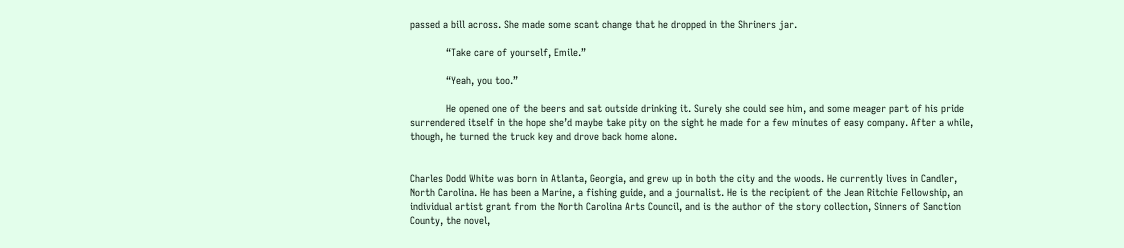passed a bill across. She made some scant change that he dropped in the Shriners jar.

            “Take care of yourself, Emile.”

            “Yeah, you too.”

            He opened one of the beers and sat outside drinking it. Surely she could see him, and some meager part of his pride surrendered itself in the hope she’d maybe take pity on the sight he made for a few minutes of easy company. After a while, though, he turned the truck key and drove back home alone.


Charles Dodd White was born in Atlanta, Georgia, and grew up in both the city and the woods. He currently lives in Candler, North Carolina. He has been a Marine, a fishing guide, and a journalist. He is the recipient of the Jean Ritchie Fellowship, an individual artist grant from the North Carolina Arts Council, and is the author of the story collection, Sinners of Sanction County, the novel,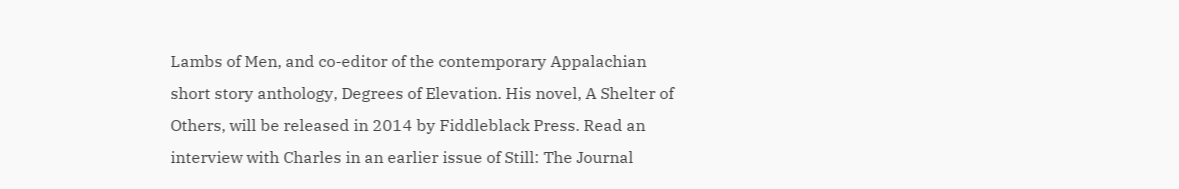Lambs of Men, and co-editor of the contemporary Appalachian short story anthology, Degrees of Elevation. His novel, A Shelter of Others, will be released in 2014 by Fiddleblack Press. Read an interview with Charles in an earlier issue of Still: The Journal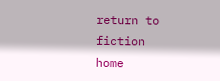return to fiction                          home